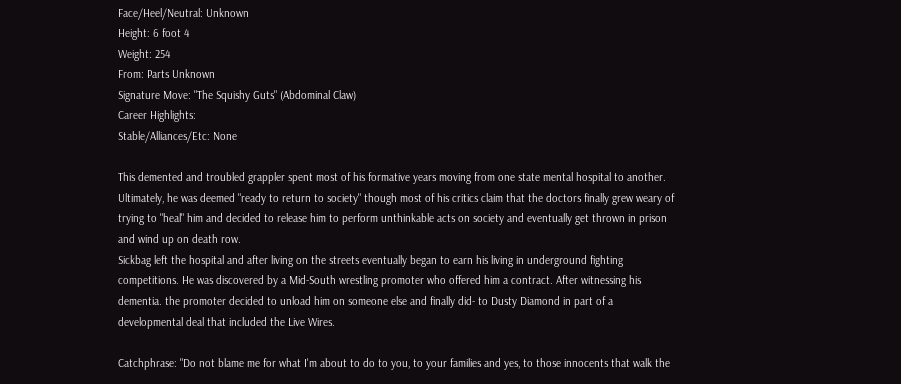Face/Heel/Neutral: Unknown
Height: 6 foot 4
Weight: 254
From: Parts Unknown
Signature Move: "The Squishy Guts" (Abdominal Claw)
Career Highlights:
Stable/Alliances/Etc: None

This demented and troubled grappler spent most of his formative years moving from one state mental hospital to another. Ultimately, he was deemed "ready to return to society" though most of his critics claim that the doctors finally grew weary of trying to "heal" him and decided to release him to perform unthinkable acts on society and eventually get thrown in prison and wind up on death row.
Sickbag left the hospital and after living on the streets eventually began to earn his living in underground fighting competitions. He was discovered by a Mid-South wrestling promoter who offered him a contract. After witnessing his dementia. the promoter decided to unload him on someone else and finally did- to Dusty Diamond in part of a developmental deal that included the Live Wires.

Catchphrase: "Do not blame me for what I'm about to do to you, to your families and yes, to those innocents that walk the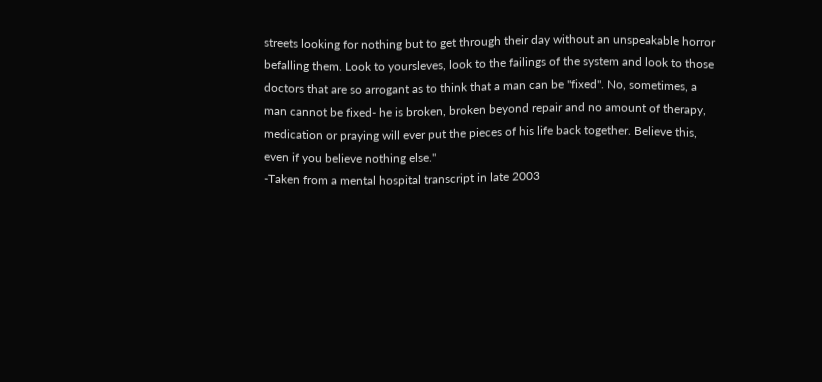streets looking for nothing but to get through their day without an unspeakable horror befalling them. Look to yoursleves, look to the failings of the system and look to those doctors that are so arrogant as to think that a man can be "fixed". No, sometimes, a man cannot be fixed- he is broken, broken beyond repair and no amount of therapy, medication or praying will ever put the pieces of his life back together. Believe this, even if you believe nothing else."
-Taken from a mental hospital transcript in late 2003